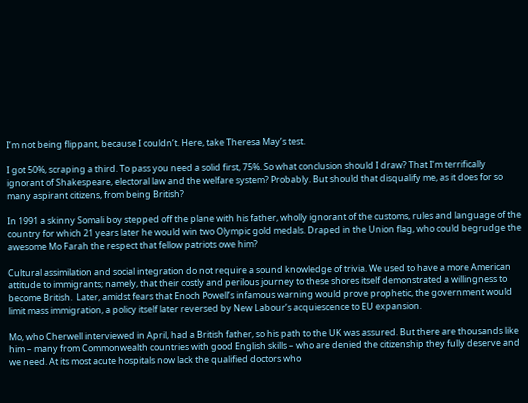I’m not being flippant, because I couldn’t. Here, take Theresa May’s test.

I got 50%, scraping a third. To pass you need a solid first, 75%. So what conclusion should I draw? That I’m terrifically ignorant of Shakespeare, electoral law and the welfare system? Probably. But should that disqualify me, as it does for so many aspirant citizens, from being British?

In 1991 a skinny Somali boy stepped off the plane with his father, wholly ignorant of the customs, rules and language of the country for which 21 years later he would win two Olympic gold medals. Draped in the Union flag, who could begrudge the awesome Mo Farah the respect that fellow patriots owe him?

Cultural assimilation and social integration do not require a sound knowledge of trivia. We used to have a more American attitude to immigrants; namely, that their costly and perilous journey to these shores itself demonstrated a willingness to become British.  Later, amidst fears that Enoch Powell’s infamous warning would prove prophetic, the government would limit mass immigration, a policy itself later reversed by New Labour’s acquiescence to EU expansion.

Mo, who Cherwell interviewed in April, had a British father, so his path to the UK was assured. But there are thousands like him – many from Commonwealth countries with good English skills – who are denied the citizenship they fully deserve and we need. At its most acute hospitals now lack the qualified doctors who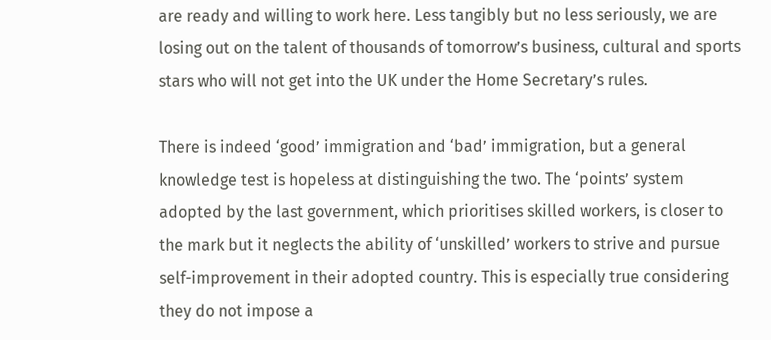are ready and willing to work here. Less tangibly but no less seriously, we are losing out on the talent of thousands of tomorrow’s business, cultural and sports stars who will not get into the UK under the Home Secretary’s rules.

There is indeed ‘good’ immigration and ‘bad’ immigration, but a general knowledge test is hopeless at distinguishing the two. The ‘points’ system adopted by the last government, which prioritises skilled workers, is closer to the mark but it neglects the ability of ‘unskilled’ workers to strive and pursue self-improvement in their adopted country. This is especially true considering they do not impose a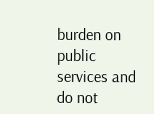burden on public services and do not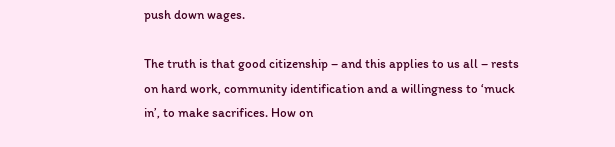push down wages.

The truth is that good citizenship – and this applies to us all – rests on hard work, community identification and a willingness to ‘muck in’, to make sacrifices. How on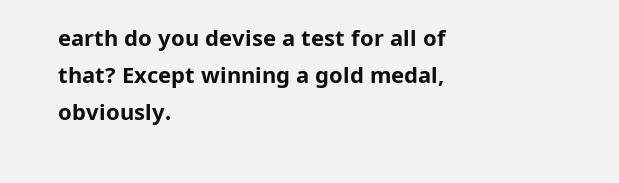earth do you devise a test for all of that? Except winning a gold medal, obviously.